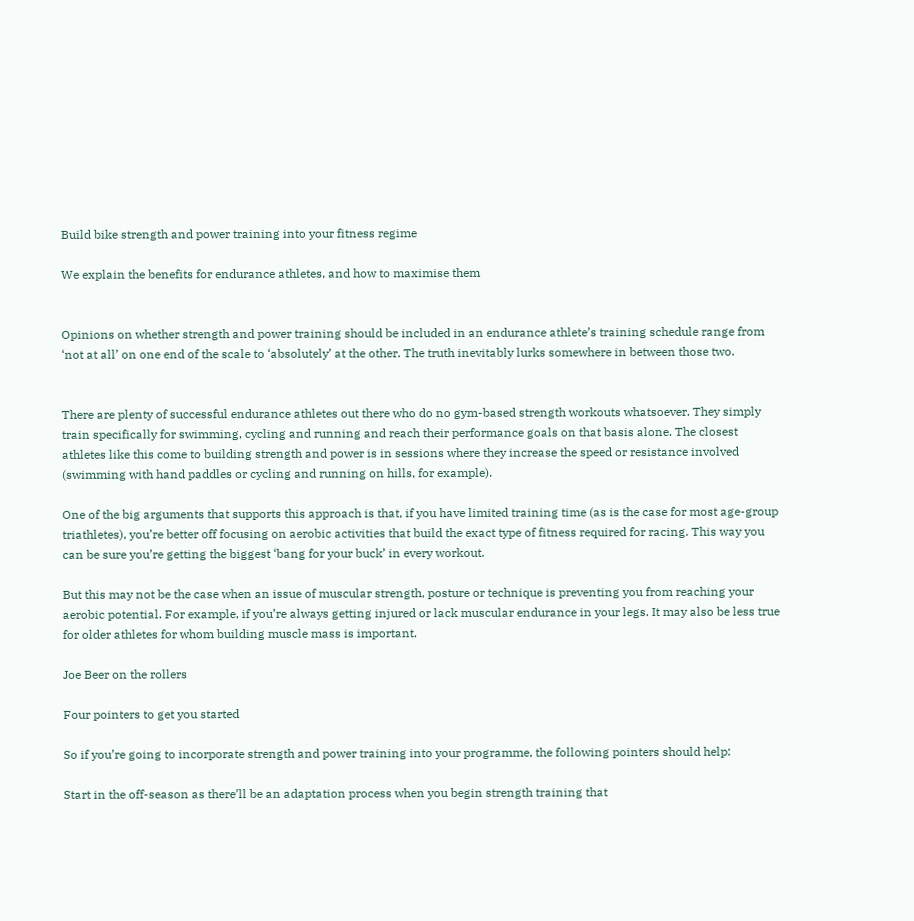Build bike strength and power training into your fitness regime

We explain the benefits for endurance athletes, and how to maximise them


Opinions on whether strength and power training should be included in an endurance athlete’s training schedule range from ‘not at all’ on one end of the scale to ‘absolutely’ at the other. The truth inevitably lurks somewhere in between those two.


There are plenty of successful endurance athletes out there who do no gym-based strength workouts whatsoever. They simply train specifically for swimming, cycling and running and reach their performance goals on that basis alone. The closest athletes like this come to building strength and power is in sessions where they increase the speed or resistance involved (swimming with hand paddles or cycling and running on hills, for example).

One of the big arguments that supports this approach is that, if you have limited training time (as is the case for most age-group triathletes), you’re better off focusing on aerobic activities that build the exact type of fitness required for racing. This way you can be sure you’re getting the biggest ‘bang for your buck’ in every workout.

But this may not be the case when an issue of muscular strength, posture or technique is preventing you from reaching your aerobic potential. For example, if you’re always getting injured or lack muscular endurance in your legs. It may also be less true for older athletes for whom building muscle mass is important.

Joe Beer on the rollers

Four pointers to get you started

So if you’re going to incorporate strength and power training into your programme, the following pointers should help:

Start in the off-season as there’ll be an adaptation process when you begin strength training that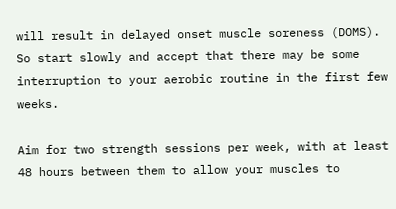will result in delayed onset muscle soreness (DOMS). So start slowly and accept that there may be some interruption to your aerobic routine in the first few weeks.

Aim for two strength sessions per week, with at least 48 hours between them to allow your muscles to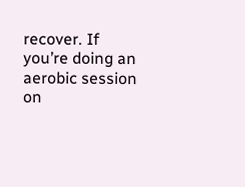recover. If you’re doing an aerobic session on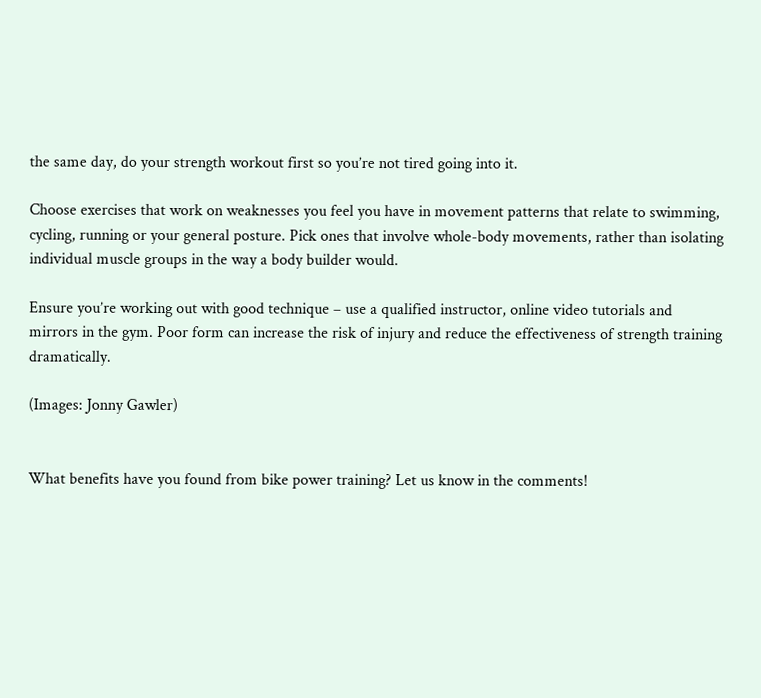the same day, do your strength workout first so you’re not tired going into it.

Choose exercises that work on weaknesses you feel you have in movement patterns that relate to swimming, cycling, running or your general posture. Pick ones that involve whole-body movements, rather than isolating individual muscle groups in the way a body builder would.

Ensure you’re working out with good technique – use a qualified instructor, online video tutorials and mirrors in the gym. Poor form can increase the risk of injury and reduce the effectiveness of strength training dramatically.

(Images: Jonny Gawler)


What benefits have you found from bike power training? Let us know in the comments!